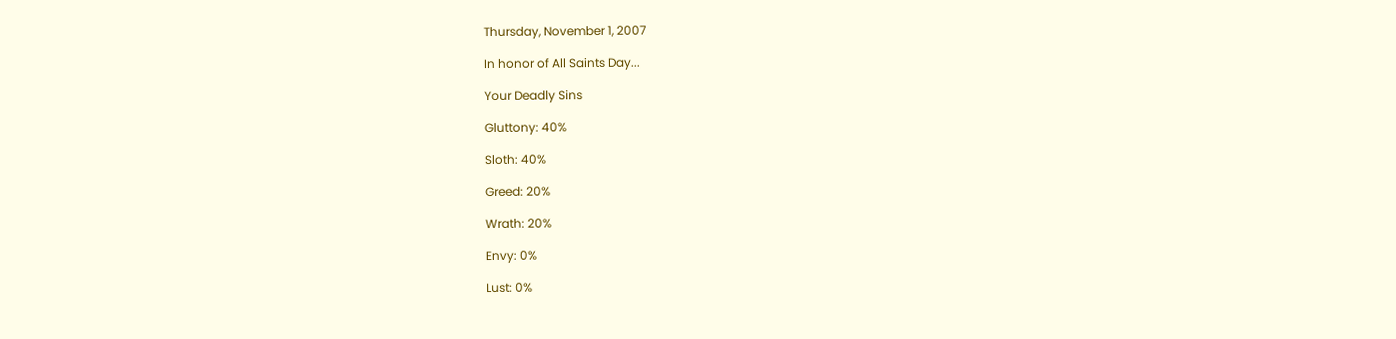Thursday, November 1, 2007

In honor of All Saints Day...

Your Deadly Sins

Gluttony: 40%

Sloth: 40%

Greed: 20%

Wrath: 20%

Envy: 0%

Lust: 0%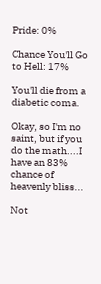Pride: 0%

Chance You'll Go to Hell: 17%

You'll die from a diabetic coma.

Okay, so I'm no saint, but if you do the math....I have an 83% chance of heavenly bliss...

Not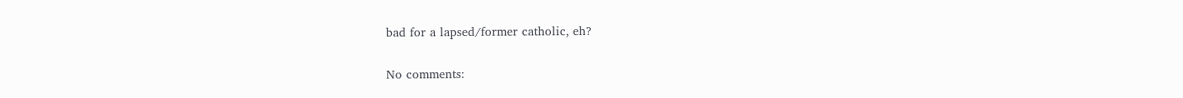bad for a lapsed/former catholic, eh?

No comments: